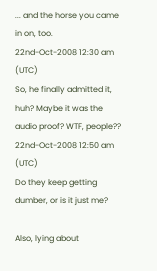... and the horse you came in on, too.
22nd-Oct-2008 12:30 am (UTC)
So, he finally admitted it, huh? Maybe it was the audio proof? WTF, people??
22nd-Oct-2008 12:50 am (UTC)
Do they keep getting dumber, or is it just me?

Also, lying about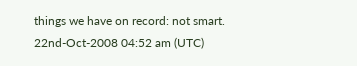things we have on record: not smart.
22nd-Oct-2008 04:52 am (UTC)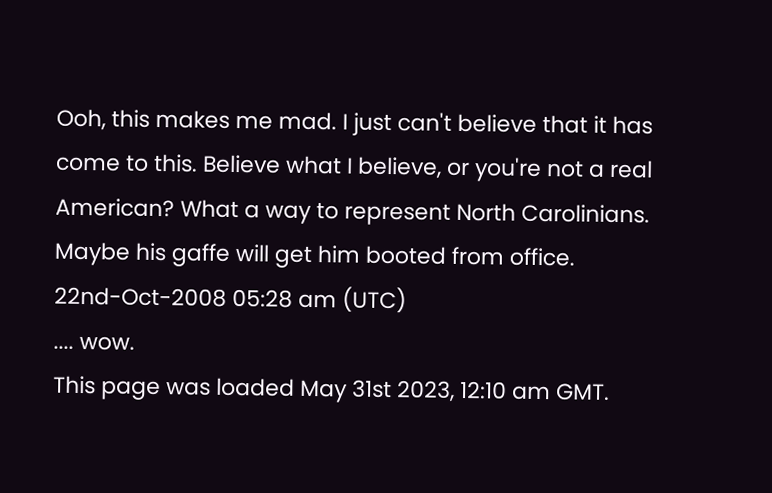Ooh, this makes me mad. I just can't believe that it has come to this. Believe what I believe, or you're not a real American? What a way to represent North Carolinians. Maybe his gaffe will get him booted from office.
22nd-Oct-2008 05:28 am (UTC)
.... wow.
This page was loaded May 31st 2023, 12:10 am GMT.